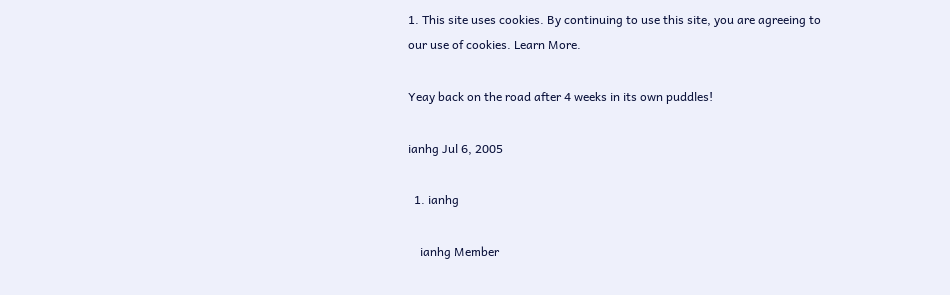1. This site uses cookies. By continuing to use this site, you are agreeing to our use of cookies. Learn More.

Yeay back on the road after 4 weeks in its own puddles!

ianhg Jul 6, 2005

  1. ianhg

    ianhg Member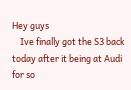Hey guys
    Ive finally got the S3 back today after it being at Audi for so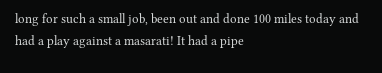long for such a small job, been out and done 100 miles today and had a play against a masarati! It had a pipe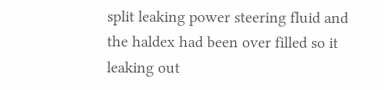split leaking power steering fluid and the haldex had been over filled so it leaking out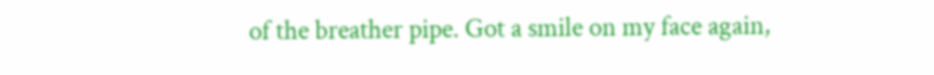of the breather pipe. Got a smile on my face again,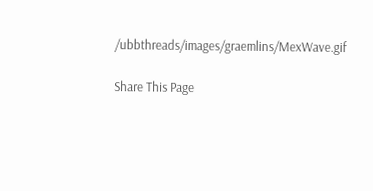/ubbthreads/images/graemlins/MexWave.gif

Share This Page